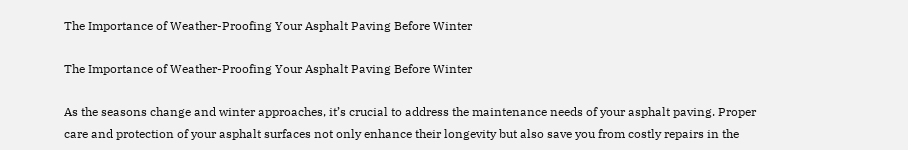The Importance of Weather-Proofing Your Asphalt Paving Before Winter

The Importance of Weather-Proofing Your Asphalt Paving Before Winter

As the seasons change and winter approaches, it’s crucial to address the maintenance needs of your asphalt paving. Proper care and protection of your asphalt surfaces not only enhance their longevity but also save you from costly repairs in the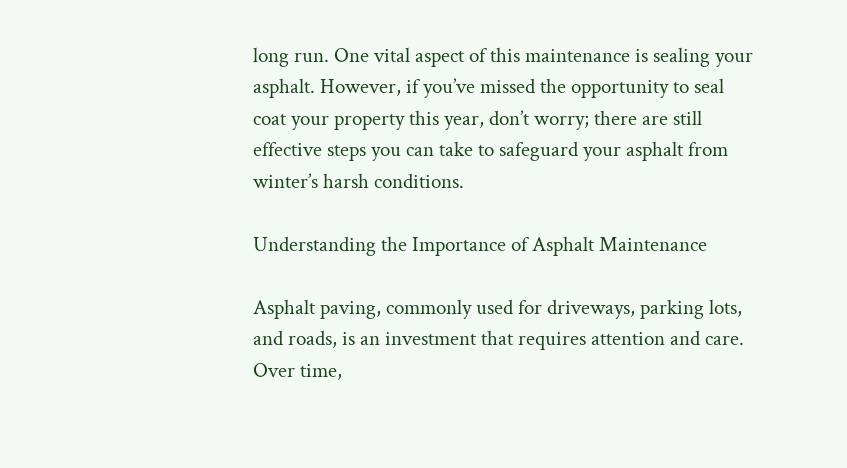long run. One vital aspect of this maintenance is sealing your asphalt. However, if you’ve missed the opportunity to seal coat your property this year, don’t worry; there are still effective steps you can take to safeguard your asphalt from winter’s harsh conditions.

Understanding the Importance of Asphalt Maintenance

Asphalt paving, commonly used for driveways, parking lots, and roads, is an investment that requires attention and care. Over time,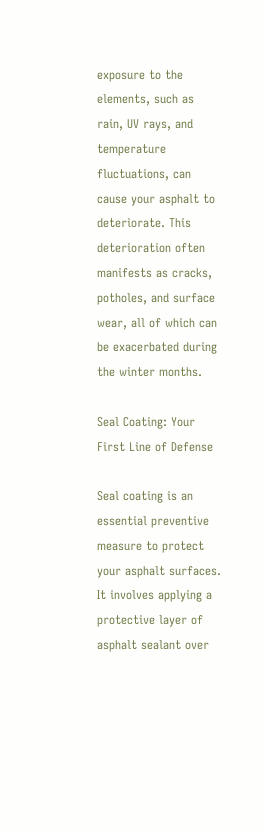exposure to the elements, such as rain, UV rays, and temperature fluctuations, can cause your asphalt to deteriorate. This deterioration often manifests as cracks, potholes, and surface wear, all of which can be exacerbated during the winter months.

Seal Coating: Your First Line of Defense

Seal coating is an essential preventive measure to protect your asphalt surfaces. It involves applying a protective layer of asphalt sealant over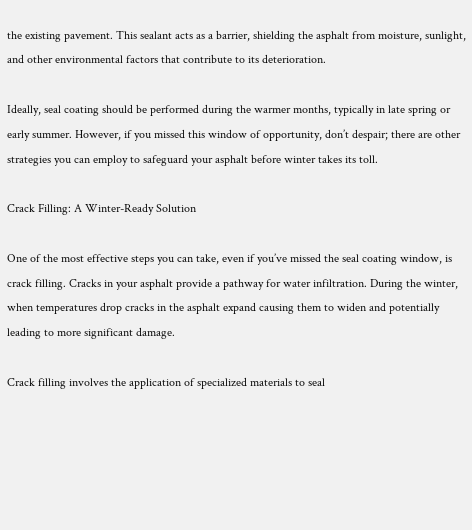the existing pavement. This sealant acts as a barrier, shielding the asphalt from moisture, sunlight, and other environmental factors that contribute to its deterioration.

Ideally, seal coating should be performed during the warmer months, typically in late spring or early summer. However, if you missed this window of opportunity, don’t despair; there are other strategies you can employ to safeguard your asphalt before winter takes its toll.

Crack Filling: A Winter-Ready Solution

One of the most effective steps you can take, even if you’ve missed the seal coating window, is crack filling. Cracks in your asphalt provide a pathway for water infiltration. During the winter, when temperatures drop cracks in the asphalt expand causing them to widen and potentially leading to more significant damage.

Crack filling involves the application of specialized materials to seal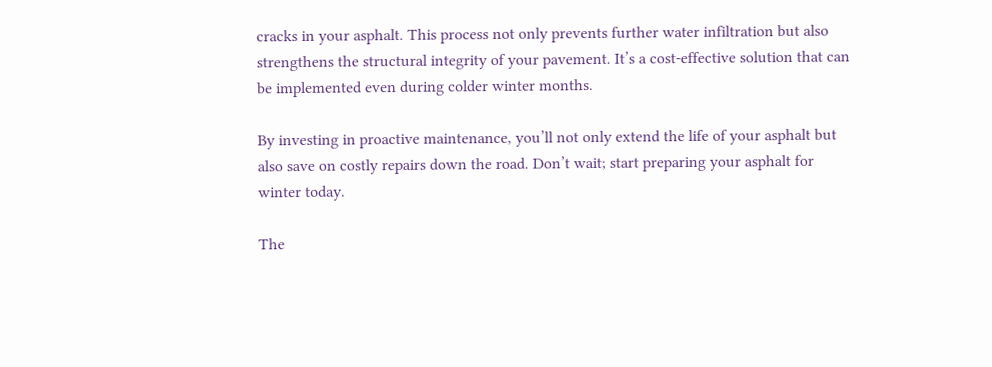cracks in your asphalt. This process not only prevents further water infiltration but also strengthens the structural integrity of your pavement. It’s a cost-effective solution that can be implemented even during colder winter months.

By investing in proactive maintenance, you’ll not only extend the life of your asphalt but also save on costly repairs down the road. Don’t wait; start preparing your asphalt for winter today.

The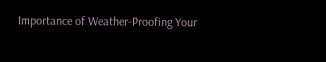Importance of Weather-Proofing Your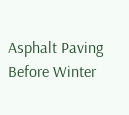Asphalt Paving Before Winter